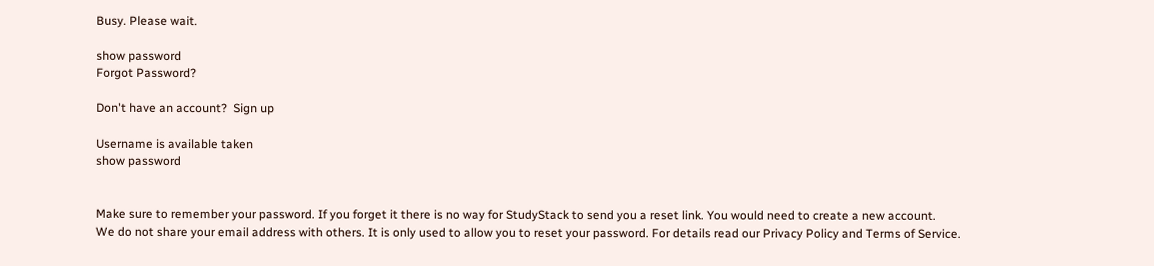Busy. Please wait.

show password
Forgot Password?

Don't have an account?  Sign up

Username is available taken
show password


Make sure to remember your password. If you forget it there is no way for StudyStack to send you a reset link. You would need to create a new account.
We do not share your email address with others. It is only used to allow you to reset your password. For details read our Privacy Policy and Terms of Service.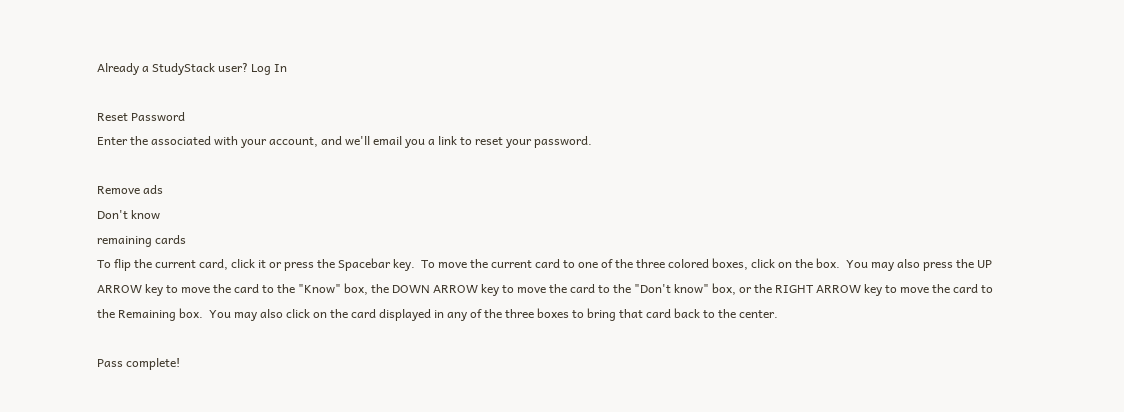Already a StudyStack user? Log In

Reset Password
Enter the associated with your account, and we'll email you a link to reset your password.

Remove ads
Don't know
remaining cards
To flip the current card, click it or press the Spacebar key.  To move the current card to one of the three colored boxes, click on the box.  You may also press the UP ARROW key to move the card to the "Know" box, the DOWN ARROW key to move the card to the "Don't know" box, or the RIGHT ARROW key to move the card to the Remaining box.  You may also click on the card displayed in any of the three boxes to bring that card back to the center.

Pass complete!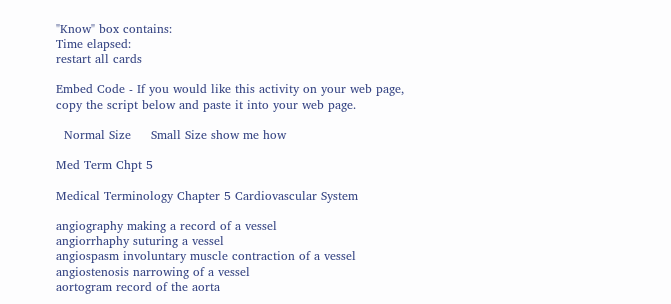"Know" box contains:
Time elapsed:
restart all cards

Embed Code - If you would like this activity on your web page, copy the script below and paste it into your web page.

  Normal Size     Small Size show me how

Med Term Chpt 5

Medical Terminology Chapter 5 Cardiovascular System

angiography making a record of a vessel
angiorrhaphy suturing a vessel
angiospasm involuntary muscle contraction of a vessel
angiostenosis narrowing of a vessel
aortogram record of the aorta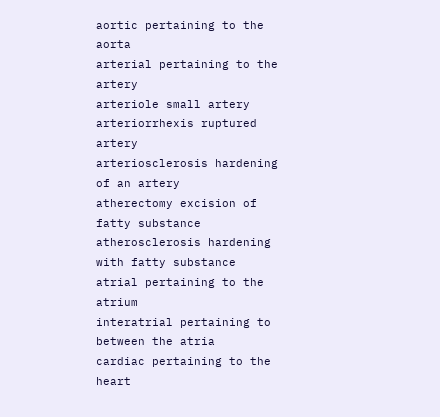aortic pertaining to the aorta
arterial pertaining to the artery
arteriole small artery
arteriorrhexis ruptured artery
arteriosclerosis hardening of an artery
atherectomy excision of fatty substance
atherosclerosis hardening with fatty substance
atrial pertaining to the atrium
interatrial pertaining to between the atria
cardiac pertaining to the heart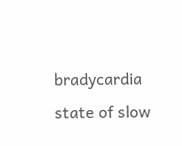bradycardia state of slow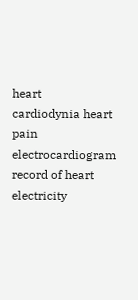heart
cardiodynia heart pain
electrocardiogram record of heart electricity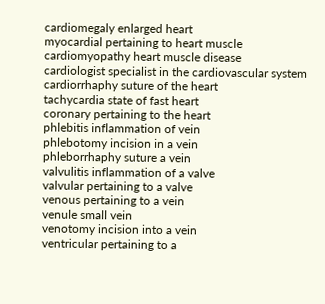cardiomegaly enlarged heart
myocardial pertaining to heart muscle
cardiomyopathy heart muscle disease
cardiologist specialist in the cardiovascular system
cardiorrhaphy suture of the heart
tachycardia state of fast heart
coronary pertaining to the heart
phlebitis inflammation of vein
phlebotomy incision in a vein
phleborrhaphy suture a vein
valvulitis inflammation of a valve
valvular pertaining to a valve
venous pertaining to a vein
venule small vein
venotomy incision into a vein
ventricular pertaining to a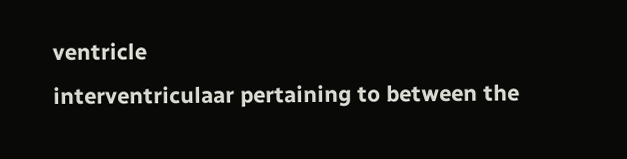ventricle
interventriculaar pertaining to between the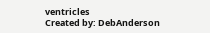ventricles
Created by: DebAnderson